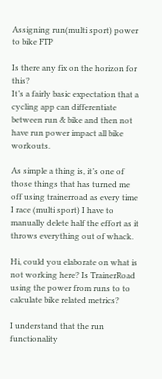Assigning run(multi sport) power to bike FTP

Is there any fix on the horizon for this?
It’s a fairly basic expectation that a cycling app can differentiate between run & bike and then not have run power impact all bike workouts.

As simple a thing is, it’s one of those things that has turned me off using trainerroad as every time I race (multi sport) I have to manually delete half the effort as it throws everything out of whack.

Hi, could you elaborate on what is not working here? Is TrainerRoad using the power from runs to to calculate bike related metrics?

I understand that the run functionality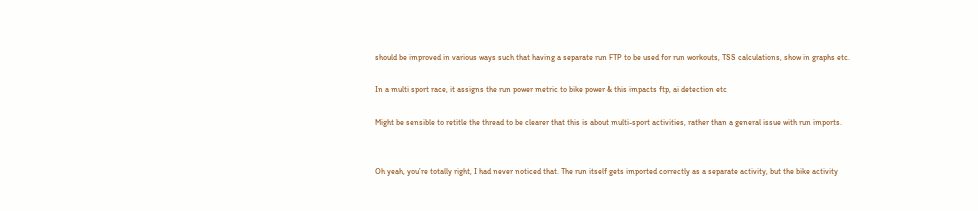should be improved in various ways such that having a separate run FTP to be used for run workouts, TSS calculations, show in graphs etc.

In a multi sport race, it assigns the run power metric to bike power & this impacts ftp, ai detection etc

Might be sensible to retitle the thread to be clearer that this is about multi-sport activities, rather than a general issue with run imports.


Oh yeah, you’re totally right, I had never noticed that. The run itself gets imported correctly as a separate activity, but the bike activity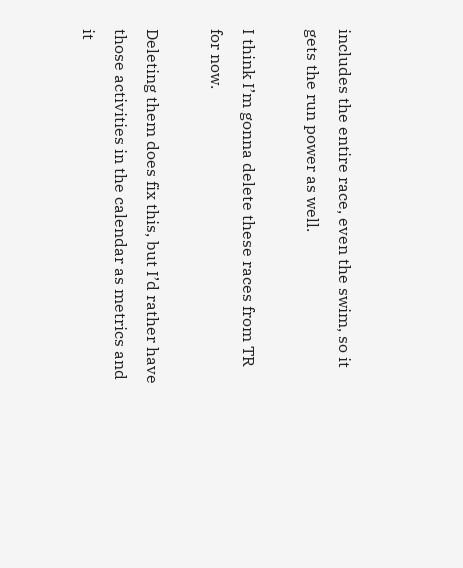includes the entire race, even the swim, so it gets the run power as well.

I think I’m gonna delete these races from TR for now.

Deleting them does fix this, but I’d rather have those activities in the calendar as metrics and it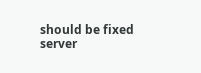should be fixed server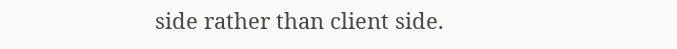side rather than client side.